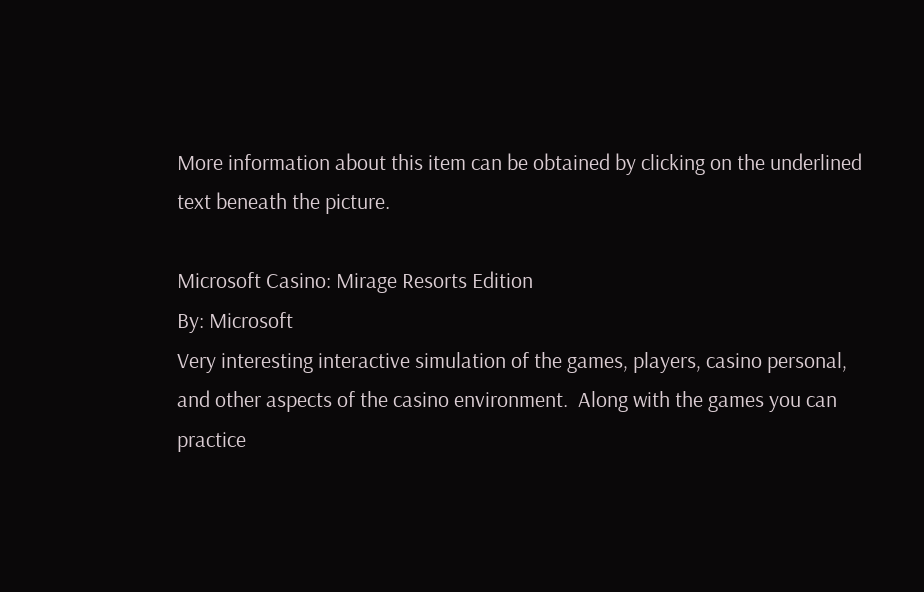More information about this item can be obtained by clicking on the underlined text beneath the picture.

Microsoft Casino: Mirage Resorts Edition
By: Microsoft
Very interesting interactive simulation of the games, players, casino personal, and other aspects of the casino environment.  Along with the games you can practice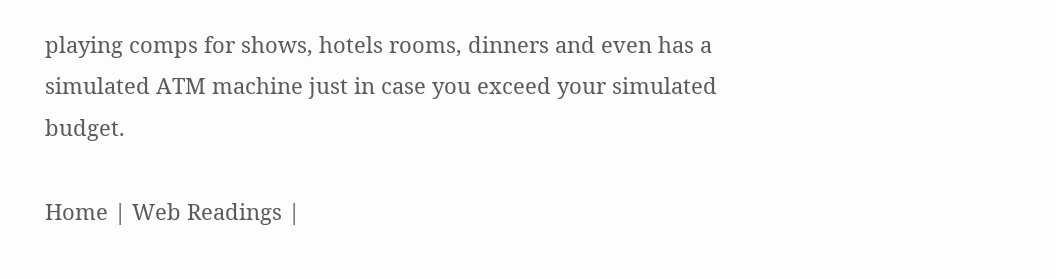playing comps for shows, hotels rooms, dinners and even has a simulated ATM machine just in case you exceed your simulated budget.

Home | Web Readings |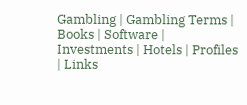Gambling | Gambling Terms | Books | Software | Investments | Hotels | Profiles | Links